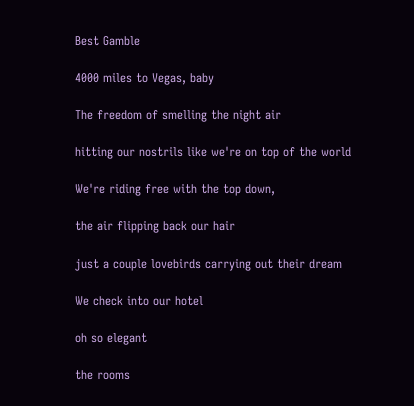Best Gamble

4000 miles to Vegas, baby

The freedom of smelling the night air

hitting our nostrils like we're on top of the world

We're riding free with the top down,

the air flipping back our hair

just a couple lovebirds carrying out their dream

We check into our hotel

oh so elegant

the rooms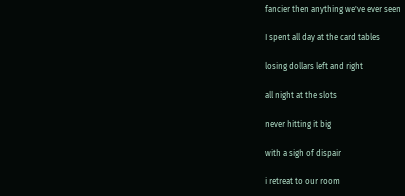fancier then anything we've ever seen

I spent all day at the card tables

losing dollars left and right

all night at the slots

never hitting it big

with a sigh of dispair

i retreat to our room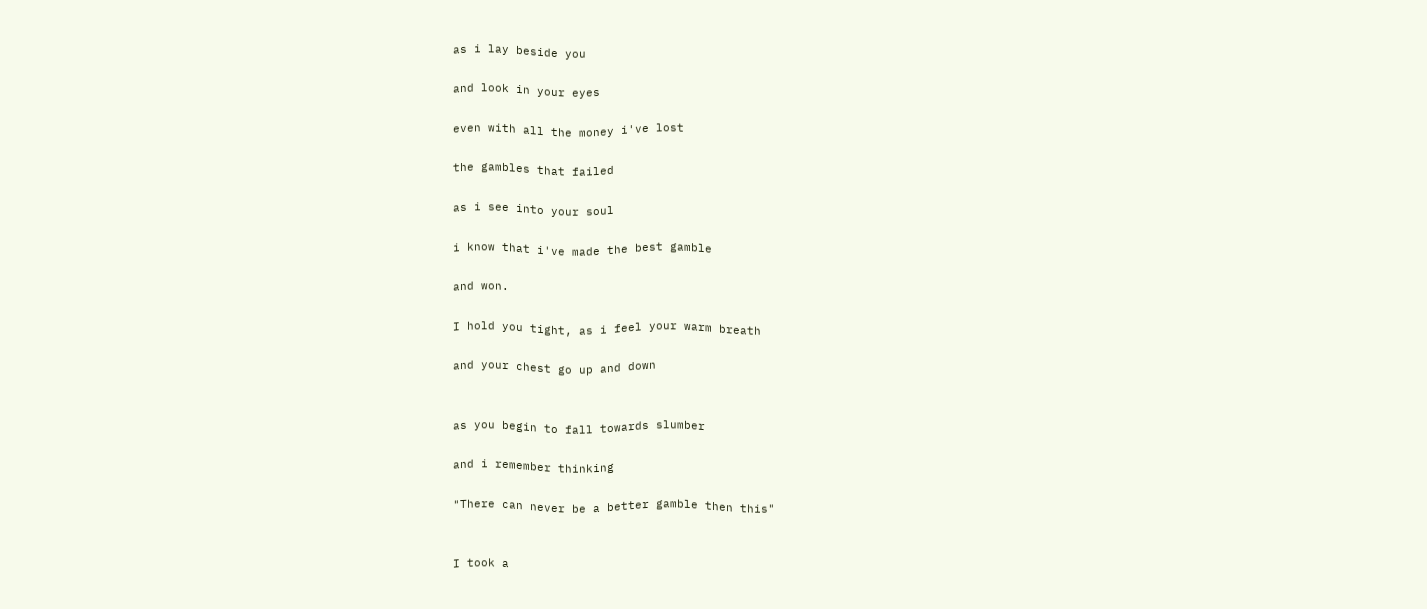as i lay beside you

and look in your eyes

even with all the money i've lost

the gambles that failed

as i see into your soul

i know that i've made the best gamble

and won.

I hold you tight, as i feel your warm breath

and your chest go up and down


as you begin to fall towards slumber

and i remember thinking

"There can never be a better gamble then this"


I took a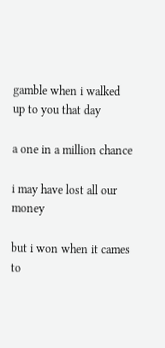gamble when i walked up to you that day

a one in a million chance

i may have lost all our money

but i won when it cames to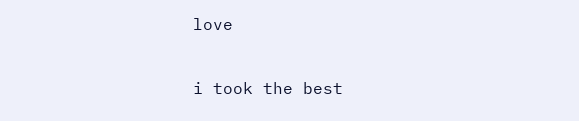love

i took the best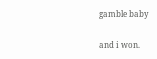gamble baby

and i won.